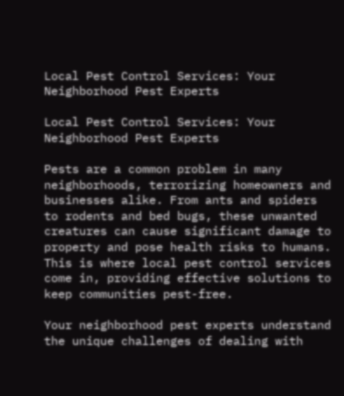Local Pest Control Services: Your Neighborhood Pest Experts

Local Pest Control Services: Your Neighborhood Pest Experts

Pests are a common problem in many neighborhoods, terrorizing homeowners and businesses alike. From ants and spiders to rodents and bed bugs, these unwanted creatures can cause significant damage to property and pose health risks to humans. This is where local pest control services come in, providing effective solutions to keep communities pest-free.

Your neighborhood pest experts understand the unique challenges of dealing with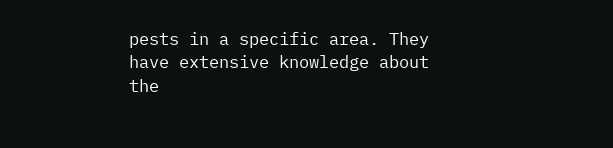pests in a specific area. They have extensive knowledge about the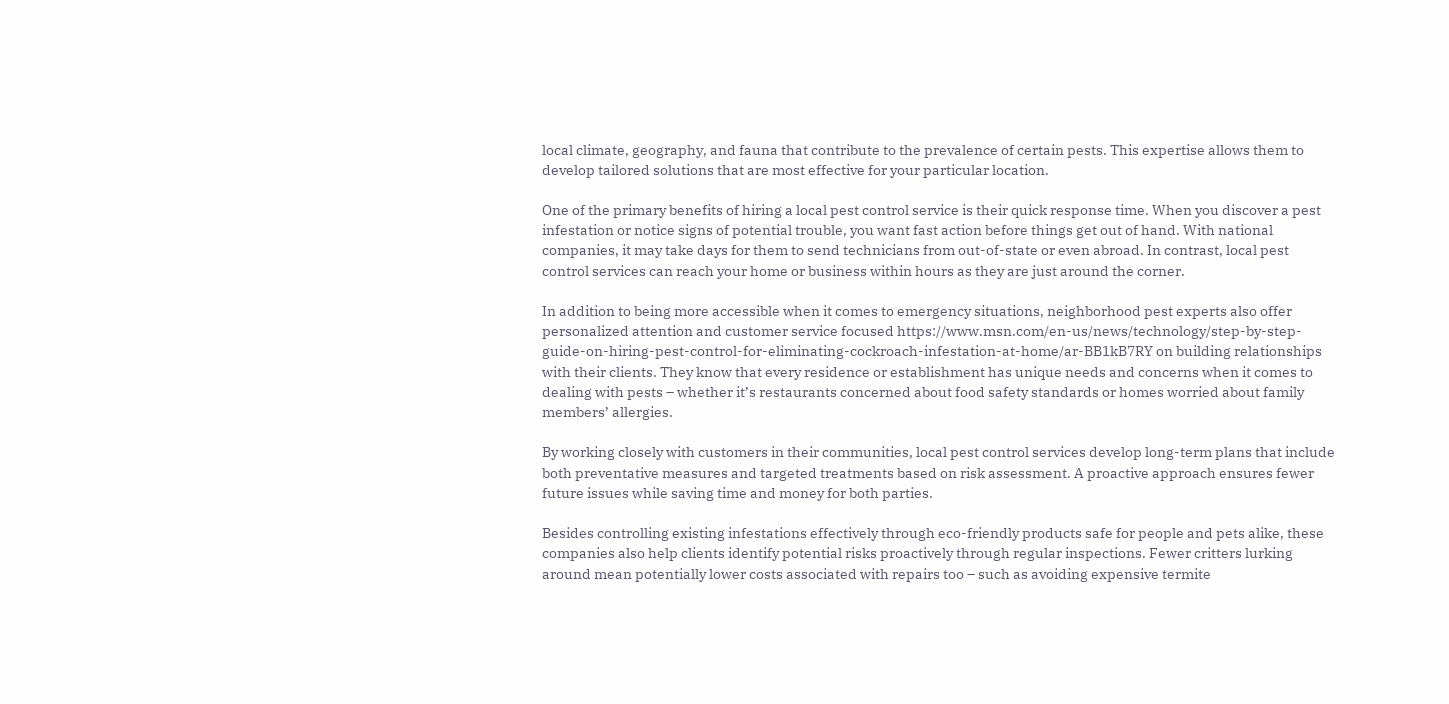local climate, geography, and fauna that contribute to the prevalence of certain pests. This expertise allows them to develop tailored solutions that are most effective for your particular location.

One of the primary benefits of hiring a local pest control service is their quick response time. When you discover a pest infestation or notice signs of potential trouble, you want fast action before things get out of hand. With national companies, it may take days for them to send technicians from out-of-state or even abroad. In contrast, local pest control services can reach your home or business within hours as they are just around the corner.

In addition to being more accessible when it comes to emergency situations, neighborhood pest experts also offer personalized attention and customer service focused https://www.msn.com/en-us/news/technology/step-by-step-guide-on-hiring-pest-control-for-eliminating-cockroach-infestation-at-home/ar-BB1kB7RY on building relationships with their clients. They know that every residence or establishment has unique needs and concerns when it comes to dealing with pests – whether it’s restaurants concerned about food safety standards or homes worried about family members’ allergies.

By working closely with customers in their communities, local pest control services develop long-term plans that include both preventative measures and targeted treatments based on risk assessment. A proactive approach ensures fewer future issues while saving time and money for both parties.

Besides controlling existing infestations effectively through eco-friendly products safe for people and pets alike, these companies also help clients identify potential risks proactively through regular inspections. Fewer critters lurking around mean potentially lower costs associated with repairs too – such as avoiding expensive termite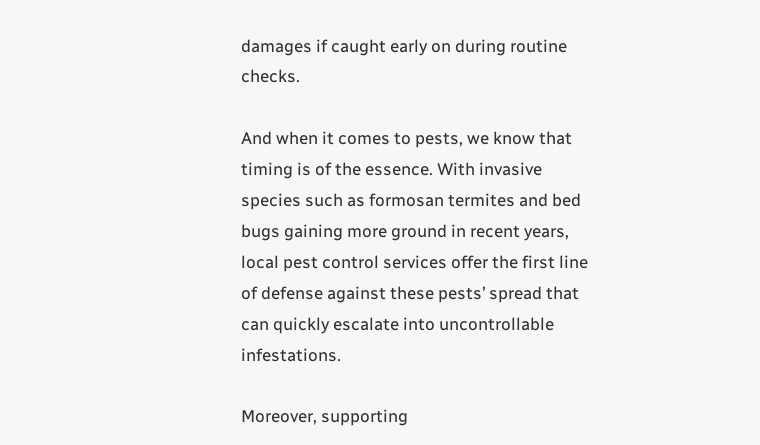damages if caught early on during routine checks.

And when it comes to pests, we know that timing is of the essence. With invasive species such as formosan termites and bed bugs gaining more ground in recent years, local pest control services offer the first line of defense against these pests’ spread that can quickly escalate into uncontrollable infestations.

Moreover, supporting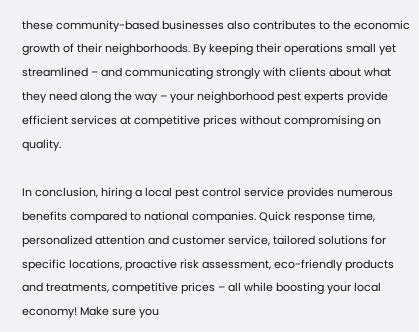these community-based businesses also contributes to the economic growth of their neighborhoods. By keeping their operations small yet streamlined – and communicating strongly with clients about what they need along the way – your neighborhood pest experts provide efficient services at competitive prices without compromising on quality.

In conclusion, hiring a local pest control service provides numerous benefits compared to national companies. Quick response time, personalized attention and customer service, tailored solutions for specific locations, proactive risk assessment, eco-friendly products and treatments, competitive prices – all while boosting your local economy! Make sure you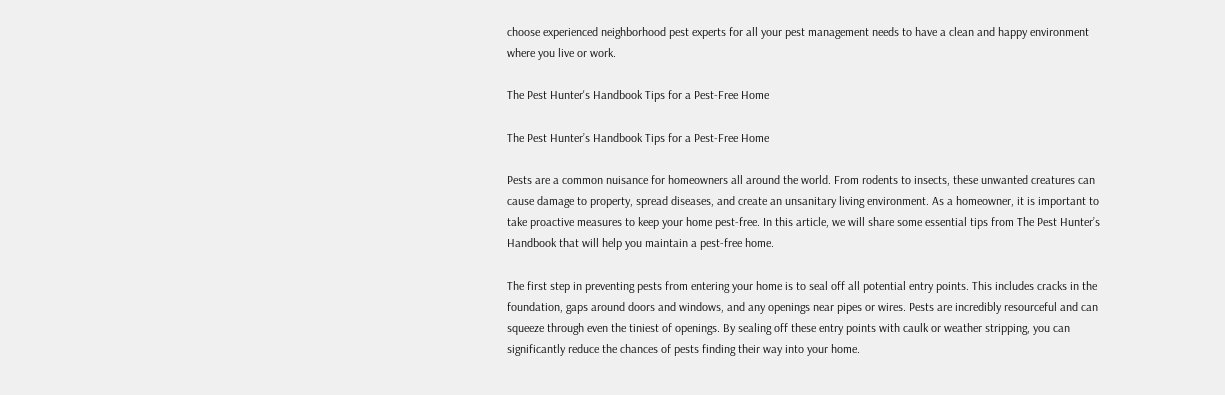choose experienced neighborhood pest experts for all your pest management needs to have a clean and happy environment where you live or work.

The Pest Hunter's Handbook Tips for a Pest-Free Home

The Pest Hunter’s Handbook Tips for a Pest-Free Home

Pests are a common nuisance for homeowners all around the world. From rodents to insects, these unwanted creatures can cause damage to property, spread diseases, and create an unsanitary living environment. As a homeowner, it is important to take proactive measures to keep your home pest-free. In this article, we will share some essential tips from The Pest Hunter’s Handbook that will help you maintain a pest-free home.

The first step in preventing pests from entering your home is to seal off all potential entry points. This includes cracks in the foundation, gaps around doors and windows, and any openings near pipes or wires. Pests are incredibly resourceful and can squeeze through even the tiniest of openings. By sealing off these entry points with caulk or weather stripping, you can significantly reduce the chances of pests finding their way into your home.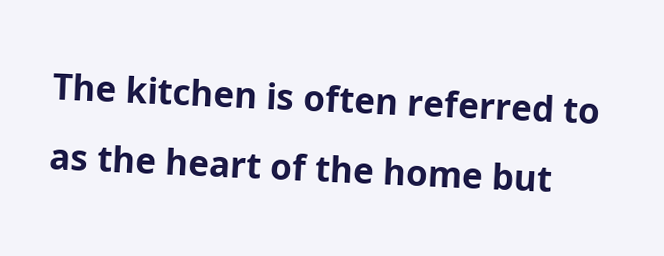The kitchen is often referred to as the heart of the home but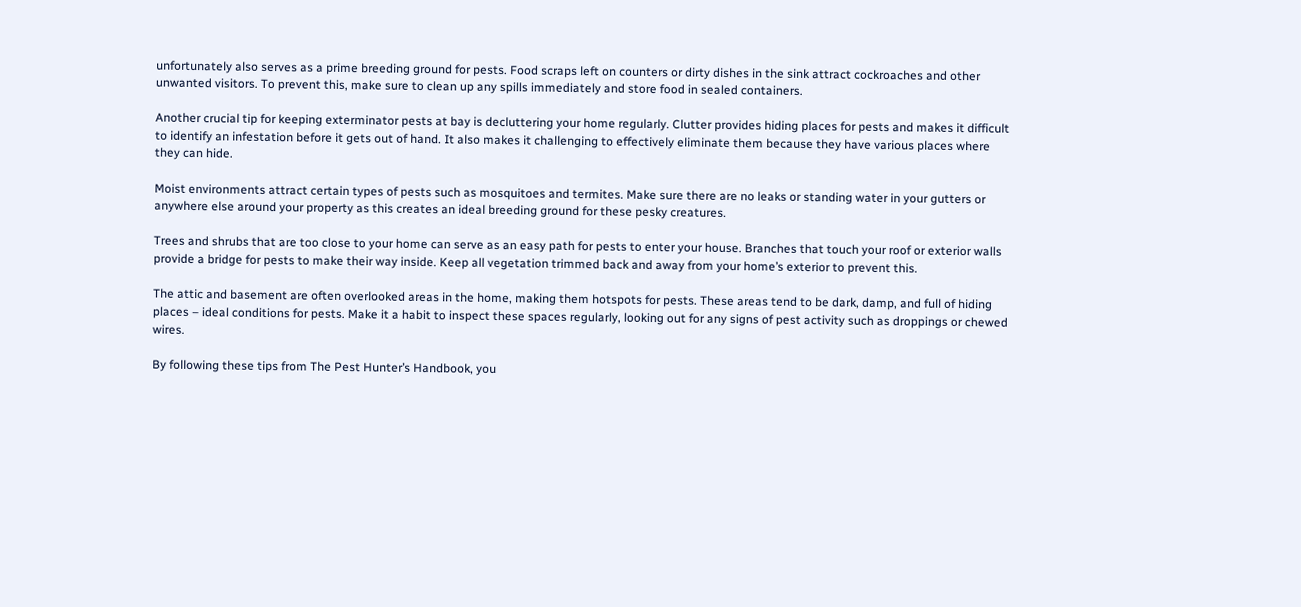unfortunately also serves as a prime breeding ground for pests. Food scraps left on counters or dirty dishes in the sink attract cockroaches and other unwanted visitors. To prevent this, make sure to clean up any spills immediately and store food in sealed containers.

Another crucial tip for keeping exterminator pests at bay is decluttering your home regularly. Clutter provides hiding places for pests and makes it difficult to identify an infestation before it gets out of hand. It also makes it challenging to effectively eliminate them because they have various places where they can hide.

Moist environments attract certain types of pests such as mosquitoes and termites. Make sure there are no leaks or standing water in your gutters or anywhere else around your property as this creates an ideal breeding ground for these pesky creatures.

Trees and shrubs that are too close to your home can serve as an easy path for pests to enter your house. Branches that touch your roof or exterior walls provide a bridge for pests to make their way inside. Keep all vegetation trimmed back and away from your home’s exterior to prevent this.

The attic and basement are often overlooked areas in the home, making them hotspots for pests. These areas tend to be dark, damp, and full of hiding places – ideal conditions for pests. Make it a habit to inspect these spaces regularly, looking out for any signs of pest activity such as droppings or chewed wires.

By following these tips from The Pest Hunter’s Handbook, you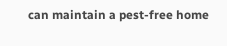can maintain a pest-free home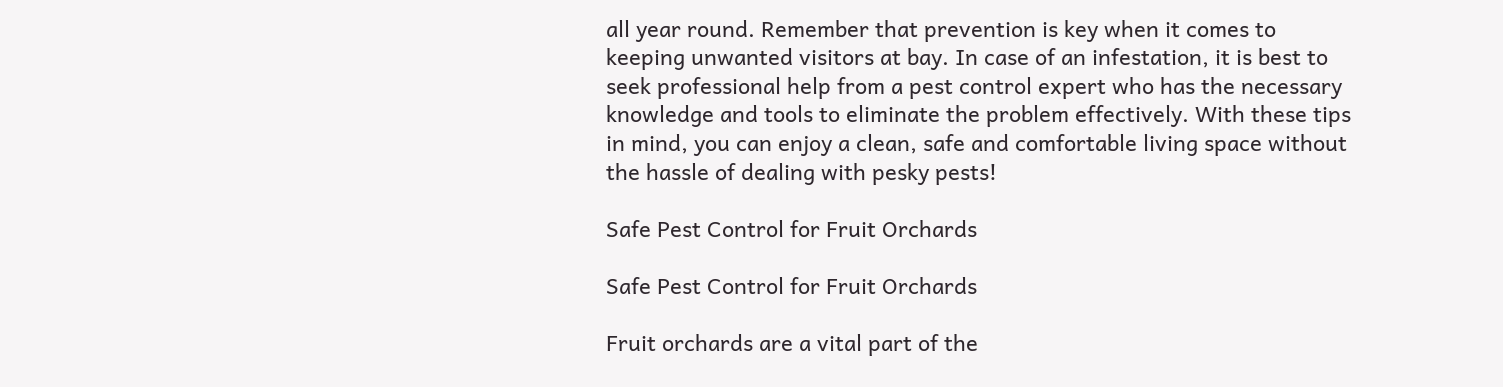all year round. Remember that prevention is key when it comes to keeping unwanted visitors at bay. In case of an infestation, it is best to seek professional help from a pest control expert who has the necessary knowledge and tools to eliminate the problem effectively. With these tips in mind, you can enjoy a clean, safe and comfortable living space without the hassle of dealing with pesky pests!

Safe Pest Control for Fruit Orchards

Safe Pest Control for Fruit Orchards

Fruit orchards are a vital part of the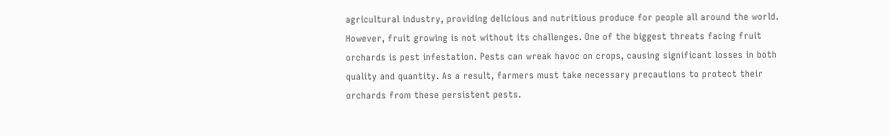agricultural industry, providing delicious and nutritious produce for people all around the world. However, fruit growing is not without its challenges. One of the biggest threats facing fruit orchards is pest infestation. Pests can wreak havoc on crops, causing significant losses in both quality and quantity. As a result, farmers must take necessary precautions to protect their orchards from these persistent pests.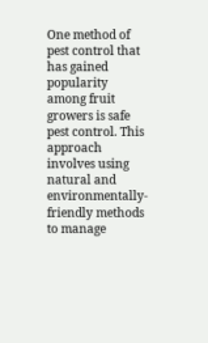One method of pest control that has gained popularity among fruit growers is safe pest control. This approach involves using natural and environmentally-friendly methods to manage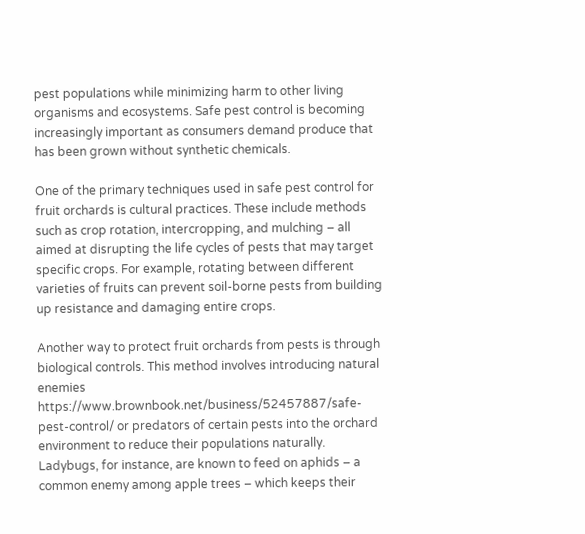pest populations while minimizing harm to other living organisms and ecosystems. Safe pest control is becoming increasingly important as consumers demand produce that has been grown without synthetic chemicals.

One of the primary techniques used in safe pest control for fruit orchards is cultural practices. These include methods such as crop rotation, intercropping, and mulching – all aimed at disrupting the life cycles of pests that may target specific crops. For example, rotating between different varieties of fruits can prevent soil-borne pests from building up resistance and damaging entire crops.

Another way to protect fruit orchards from pests is through biological controls. This method involves introducing natural enemies https://www.brownbook.net/business/52457887/safe-pest-control/ or predators of certain pests into the orchard environment to reduce their populations naturally. Ladybugs, for instance, are known to feed on aphids – a common enemy among apple trees – which keeps their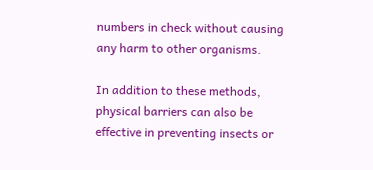numbers in check without causing any harm to other organisms.

In addition to these methods, physical barriers can also be effective in preventing insects or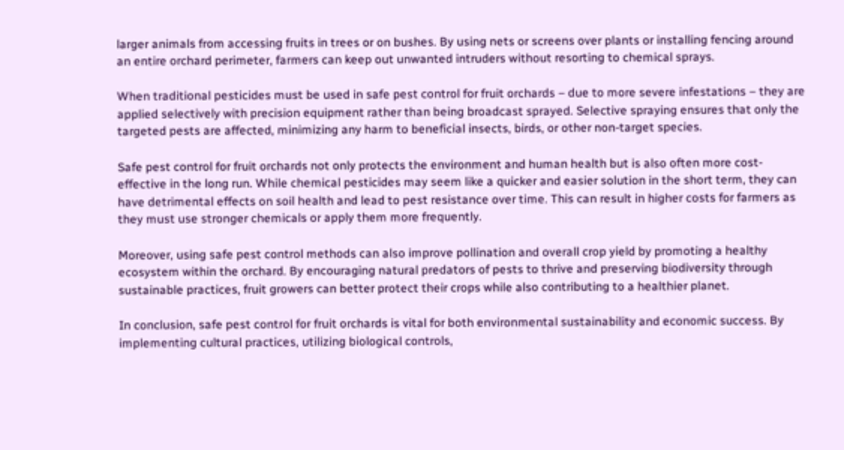larger animals from accessing fruits in trees or on bushes. By using nets or screens over plants or installing fencing around an entire orchard perimeter, farmers can keep out unwanted intruders without resorting to chemical sprays.

When traditional pesticides must be used in safe pest control for fruit orchards – due to more severe infestations – they are applied selectively with precision equipment rather than being broadcast sprayed. Selective spraying ensures that only the targeted pests are affected, minimizing any harm to beneficial insects, birds, or other non-target species.

Safe pest control for fruit orchards not only protects the environment and human health but is also often more cost-effective in the long run. While chemical pesticides may seem like a quicker and easier solution in the short term, they can have detrimental effects on soil health and lead to pest resistance over time. This can result in higher costs for farmers as they must use stronger chemicals or apply them more frequently.

Moreover, using safe pest control methods can also improve pollination and overall crop yield by promoting a healthy ecosystem within the orchard. By encouraging natural predators of pests to thrive and preserving biodiversity through sustainable practices, fruit growers can better protect their crops while also contributing to a healthier planet.

In conclusion, safe pest control for fruit orchards is vital for both environmental sustainability and economic success. By implementing cultural practices, utilizing biological controls,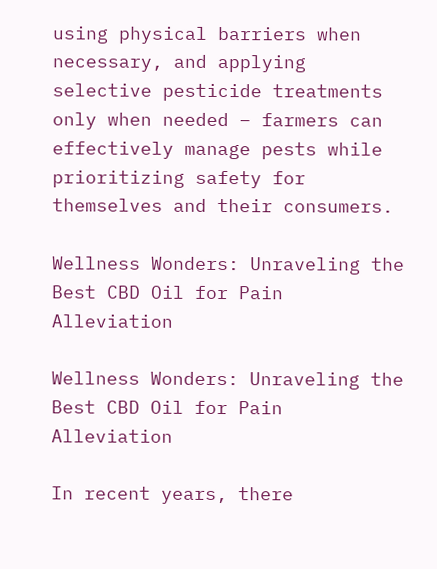using physical barriers when necessary, and applying selective pesticide treatments only when needed – farmers can effectively manage pests while prioritizing safety for themselves and their consumers.

Wellness Wonders: Unraveling the Best CBD Oil for Pain Alleviation

Wellness Wonders: Unraveling the Best CBD Oil for Pain Alleviation

In recent years, there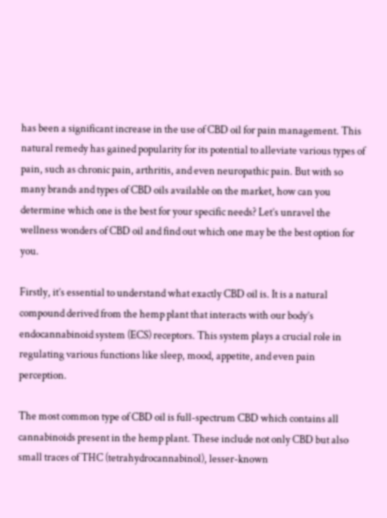has been a significant increase in the use of CBD oil for pain management. This natural remedy has gained popularity for its potential to alleviate various types of pain, such as chronic pain, arthritis, and even neuropathic pain. But with so many brands and types of CBD oils available on the market, how can you determine which one is the best for your specific needs? Let’s unravel the wellness wonders of CBD oil and find out which one may be the best option for you.

Firstly, it’s essential to understand what exactly CBD oil is. It is a natural compound derived from the hemp plant that interacts with our body’s endocannabinoid system (ECS) receptors. This system plays a crucial role in regulating various functions like sleep, mood, appetite, and even pain perception.

The most common type of CBD oil is full-spectrum CBD which contains all cannabinoids present in the hemp plant. These include not only CBD but also small traces of THC (tetrahydrocannabinol), lesser-known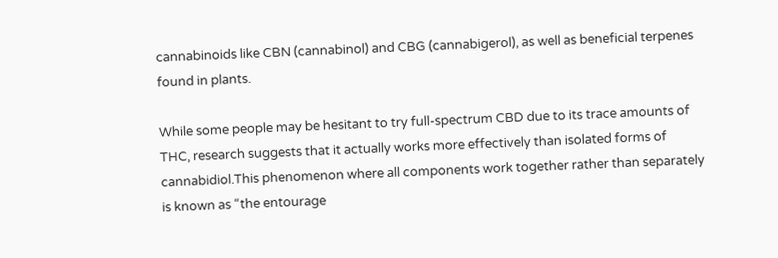cannabinoids like CBN (cannabinol) and CBG (cannabigerol), as well as beneficial terpenes found in plants.

While some people may be hesitant to try full-spectrum CBD due to its trace amounts of THC, research suggests that it actually works more effectively than isolated forms of cannabidiol.This phenomenon where all components work together rather than separately is known as “the entourage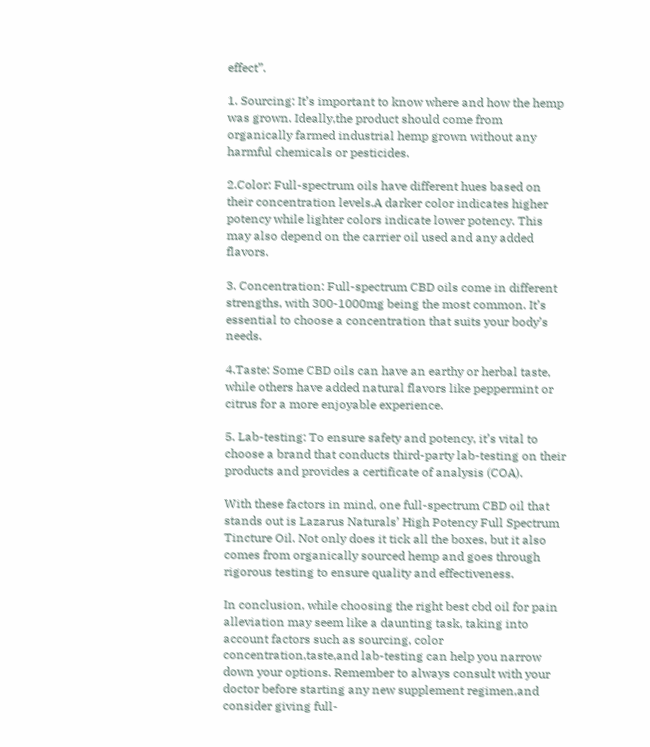effect”.

1. Sourcing: It’s important to know where and how the hemp was grown. Ideally,the product should come from organically farmed industrial hemp grown without any harmful chemicals or pesticides.

2.Color: Full-spectrum oils have different hues based on their concentration levels.A darker color indicates higher potency while lighter colors indicate lower potency. This may also depend on the carrier oil used and any added flavors.

3. Concentration: Full-spectrum CBD oils come in different strengths, with 300-1000mg being the most common. It’s essential to choose a concentration that suits your body’s needs.

4.Taste: Some CBD oils can have an earthy or herbal taste, while others have added natural flavors like peppermint or citrus for a more enjoyable experience.

5. Lab-testing: To ensure safety and potency, it’s vital to choose a brand that conducts third-party lab-testing on their products and provides a certificate of analysis (COA).

With these factors in mind, one full-spectrum CBD oil that stands out is Lazarus Naturals’ High Potency Full Spectrum Tincture Oil. Not only does it tick all the boxes, but it also comes from organically sourced hemp and goes through rigorous testing to ensure quality and effectiveness.

In conclusion, while choosing the right best cbd oil for pain alleviation may seem like a daunting task, taking into account factors such as sourcing, color concentration,taste,and lab-testing can help you narrow down your options. Remember to always consult with your doctor before starting any new supplement regimen,and consider giving full-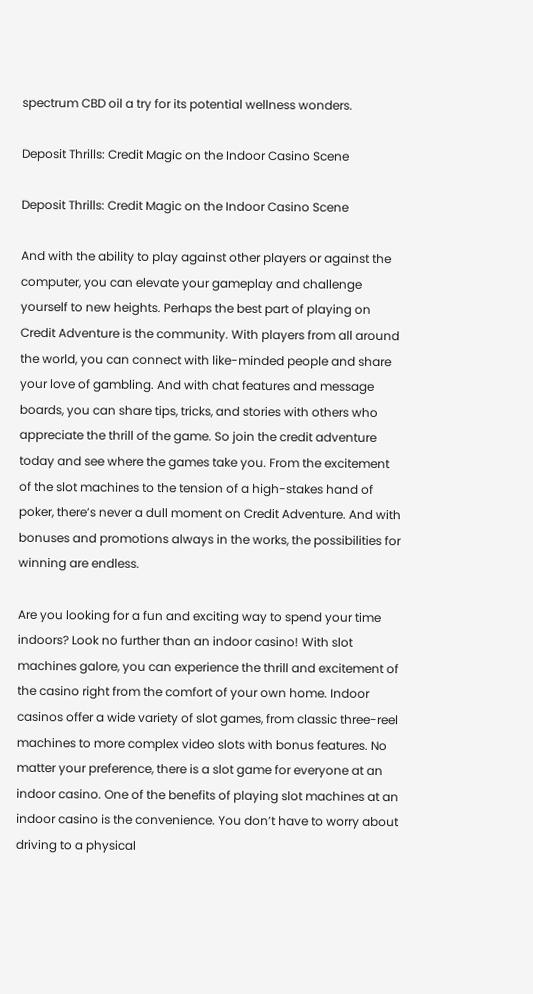spectrum CBD oil a try for its potential wellness wonders.

Deposit Thrills: Credit Magic on the Indoor Casino Scene

Deposit Thrills: Credit Magic on the Indoor Casino Scene

And with the ability to play against other players or against the computer, you can elevate your gameplay and challenge yourself to new heights. Perhaps the best part of playing on Credit Adventure is the community. With players from all around the world, you can connect with like-minded people and share your love of gambling. And with chat features and message boards, you can share tips, tricks, and stories with others who appreciate the thrill of the game. So join the credit adventure today and see where the games take you. From the excitement of the slot machines to the tension of a high-stakes hand of poker, there’s never a dull moment on Credit Adventure. And with bonuses and promotions always in the works, the possibilities for winning are endless.

Are you looking for a fun and exciting way to spend your time indoors? Look no further than an indoor casino! With slot machines galore, you can experience the thrill and excitement of the casino right from the comfort of your own home. Indoor casinos offer a wide variety of slot games, from classic three-reel machines to more complex video slots with bonus features. No matter your preference, there is a slot game for everyone at an indoor casino. One of the benefits of playing slot machines at an indoor casino is the convenience. You don’t have to worry about driving to a physical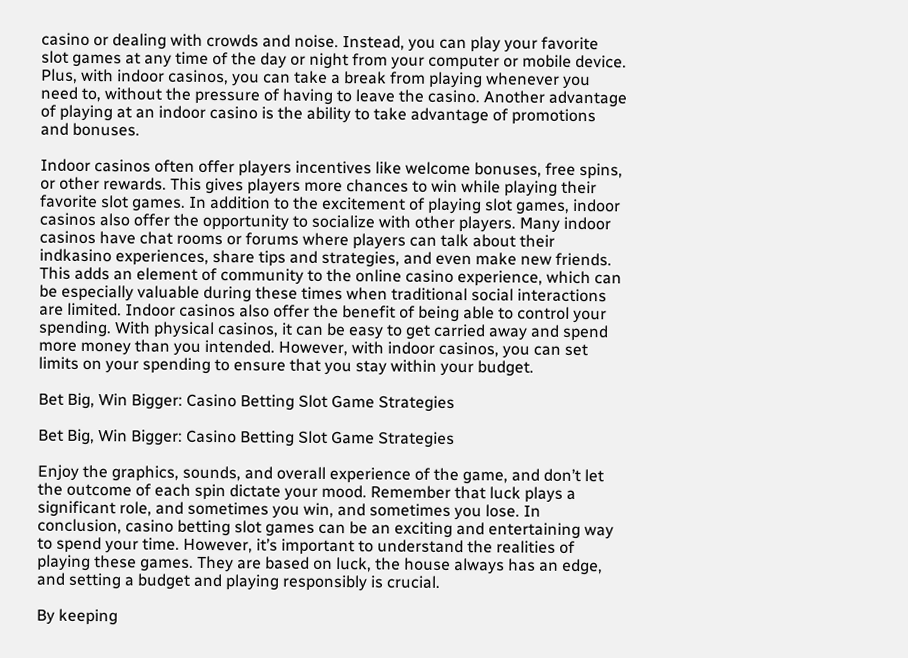casino or dealing with crowds and noise. Instead, you can play your favorite slot games at any time of the day or night from your computer or mobile device. Plus, with indoor casinos, you can take a break from playing whenever you need to, without the pressure of having to leave the casino. Another advantage of playing at an indoor casino is the ability to take advantage of promotions and bonuses.

Indoor casinos often offer players incentives like welcome bonuses, free spins, or other rewards. This gives players more chances to win while playing their favorite slot games. In addition to the excitement of playing slot games, indoor casinos also offer the opportunity to socialize with other players. Many indoor casinos have chat rooms or forums where players can talk about their indkasino experiences, share tips and strategies, and even make new friends. This adds an element of community to the online casino experience, which can be especially valuable during these times when traditional social interactions are limited. Indoor casinos also offer the benefit of being able to control your spending. With physical casinos, it can be easy to get carried away and spend more money than you intended. However, with indoor casinos, you can set limits on your spending to ensure that you stay within your budget.

Bet Big, Win Bigger: Casino Betting Slot Game Strategies

Bet Big, Win Bigger: Casino Betting Slot Game Strategies

Enjoy the graphics, sounds, and overall experience of the game, and don’t let the outcome of each spin dictate your mood. Remember that luck plays a significant role, and sometimes you win, and sometimes you lose. In conclusion, casino betting slot games can be an exciting and entertaining way to spend your time. However, it’s important to understand the realities of playing these games. They are based on luck, the house always has an edge, and setting a budget and playing responsibly is crucial.

By keeping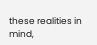these realities in mind,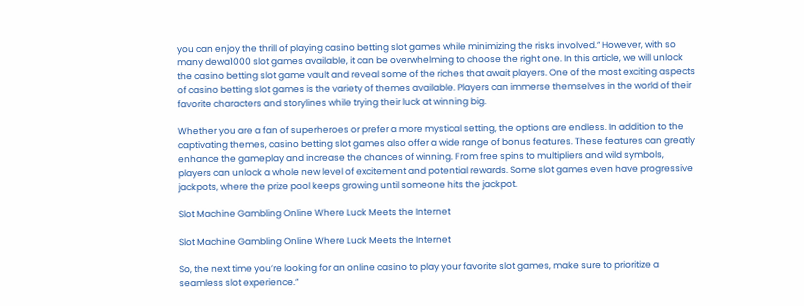you can enjoy the thrill of playing casino betting slot games while minimizing the risks involved.” However, with so many dewa1000 slot games available, it can be overwhelming to choose the right one. In this article, we will unlock the casino betting slot game vault and reveal some of the riches that await players. One of the most exciting aspects of casino betting slot games is the variety of themes available. Players can immerse themselves in the world of their favorite characters and storylines while trying their luck at winning big.

Whether you are a fan of superheroes or prefer a more mystical setting, the options are endless. In addition to the captivating themes, casino betting slot games also offer a wide range of bonus features. These features can greatly enhance the gameplay and increase the chances of winning. From free spins to multipliers and wild symbols, players can unlock a whole new level of excitement and potential rewards. Some slot games even have progressive jackpots, where the prize pool keeps growing until someone hits the jackpot.

Slot Machine Gambling Online Where Luck Meets the Internet

Slot Machine Gambling Online Where Luck Meets the Internet

So, the next time you’re looking for an online casino to play your favorite slot games, make sure to prioritize a seamless slot experience.”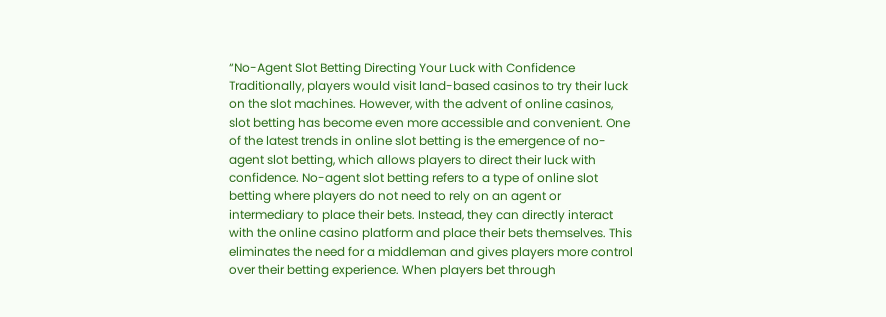“No-Agent Slot Betting Directing Your Luck with Confidence Traditionally, players would visit land-based casinos to try their luck on the slot machines. However, with the advent of online casinos, slot betting has become even more accessible and convenient. One of the latest trends in online slot betting is the emergence of no-agent slot betting, which allows players to direct their luck with confidence. No-agent slot betting refers to a type of online slot betting where players do not need to rely on an agent or intermediary to place their bets. Instead, they can directly interact with the online casino platform and place their bets themselves. This eliminates the need for a middleman and gives players more control over their betting experience. When players bet through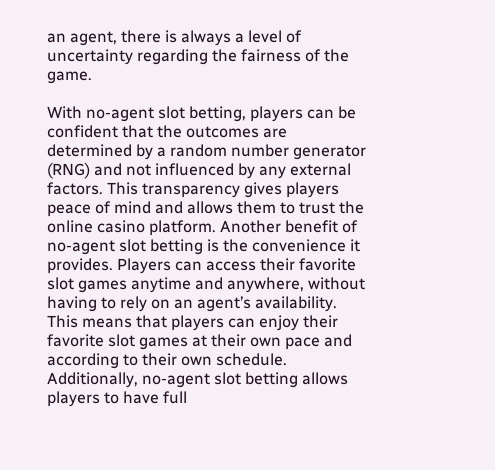an agent, there is always a level of uncertainty regarding the fairness of the game.

With no-agent slot betting, players can be confident that the outcomes are determined by a random number generator (RNG) and not influenced by any external factors. This transparency gives players peace of mind and allows them to trust the online casino platform. Another benefit of no-agent slot betting is the convenience it provides. Players can access their favorite slot games anytime and anywhere, without having to rely on an agent’s availability. This means that players can enjoy their favorite slot games at their own pace and according to their own schedule. Additionally, no-agent slot betting allows players to have full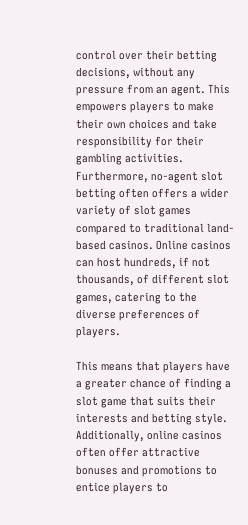control over their betting decisions, without any pressure from an agent. This empowers players to make their own choices and take responsibility for their gambling activities. Furthermore, no-agent slot betting often offers a wider variety of slot games compared to traditional land-based casinos. Online casinos can host hundreds, if not thousands, of different slot games, catering to the diverse preferences of players.

This means that players have a greater chance of finding a slot game that suits their interests and betting style. Additionally, online casinos often offer attractive bonuses and promotions to entice players to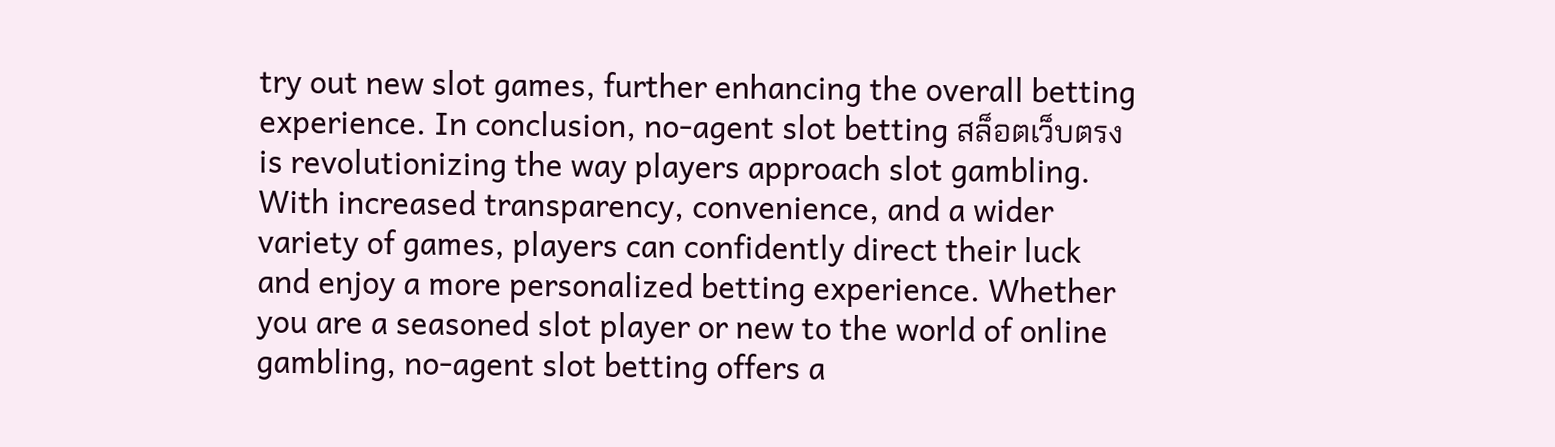try out new slot games, further enhancing the overall betting experience. In conclusion, no-agent slot betting สล็อตเว็บตรง is revolutionizing the way players approach slot gambling. With increased transparency, convenience, and a wider variety of games, players can confidently direct their luck and enjoy a more personalized betting experience. Whether you are a seasoned slot player or new to the world of online gambling, no-agent slot betting offers a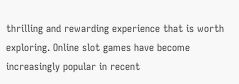thrilling and rewarding experience that is worth exploring. Online slot games have become increasingly popular in recent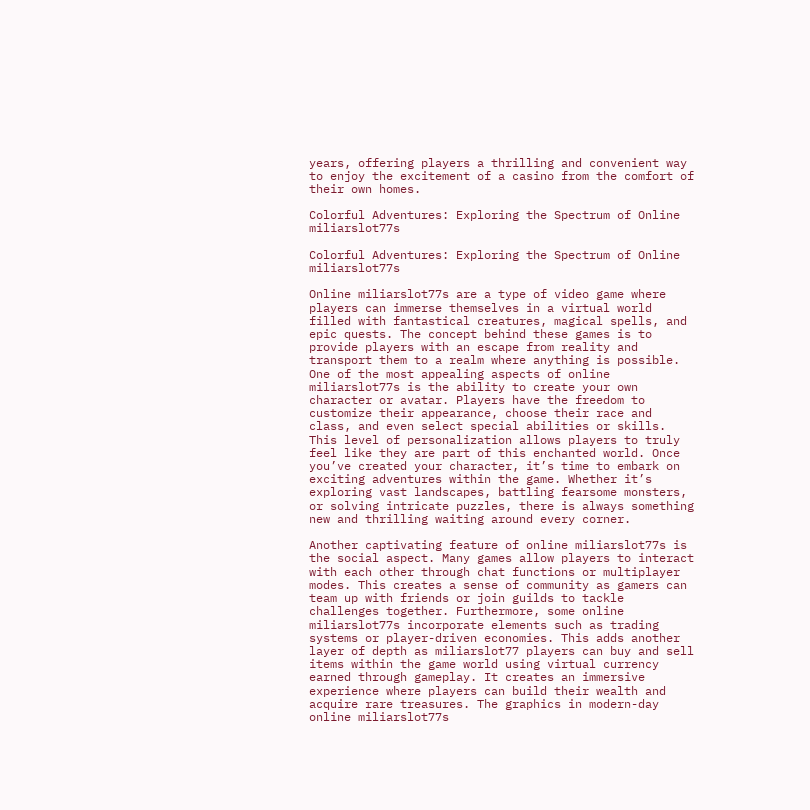years, offering players a thrilling and convenient way to enjoy the excitement of a casino from the comfort of their own homes.

Colorful Adventures: Exploring the Spectrum of Online miliarslot77s

Colorful Adventures: Exploring the Spectrum of Online miliarslot77s

Online miliarslot77s are a type of video game where players can immerse themselves in a virtual world filled with fantastical creatures, magical spells, and epic quests. The concept behind these games is to provide players with an escape from reality and transport them to a realm where anything is possible. One of the most appealing aspects of online miliarslot77s is the ability to create your own character or avatar. Players have the freedom to customize their appearance, choose their race and class, and even select special abilities or skills. This level of personalization allows players to truly feel like they are part of this enchanted world. Once you’ve created your character, it’s time to embark on exciting adventures within the game. Whether it’s exploring vast landscapes, battling fearsome monsters, or solving intricate puzzles, there is always something new and thrilling waiting around every corner.

Another captivating feature of online miliarslot77s is the social aspect. Many games allow players to interact with each other through chat functions or multiplayer modes. This creates a sense of community as gamers can team up with friends or join guilds to tackle challenges together. Furthermore, some online miliarslot77s incorporate elements such as trading systems or player-driven economies. This adds another layer of depth as miliarslot77 players can buy and sell items within the game world using virtual currency earned through gameplay. It creates an immersive experience where players can build their wealth and acquire rare treasures. The graphics in modern-day online miliarslot77s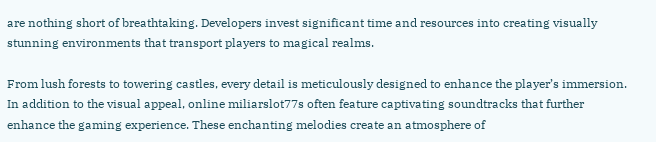are nothing short of breathtaking. Developers invest significant time and resources into creating visually stunning environments that transport players to magical realms.

From lush forests to towering castles, every detail is meticulously designed to enhance the player’s immersion. In addition to the visual appeal, online miliarslot77s often feature captivating soundtracks that further enhance the gaming experience. These enchanting melodies create an atmosphere of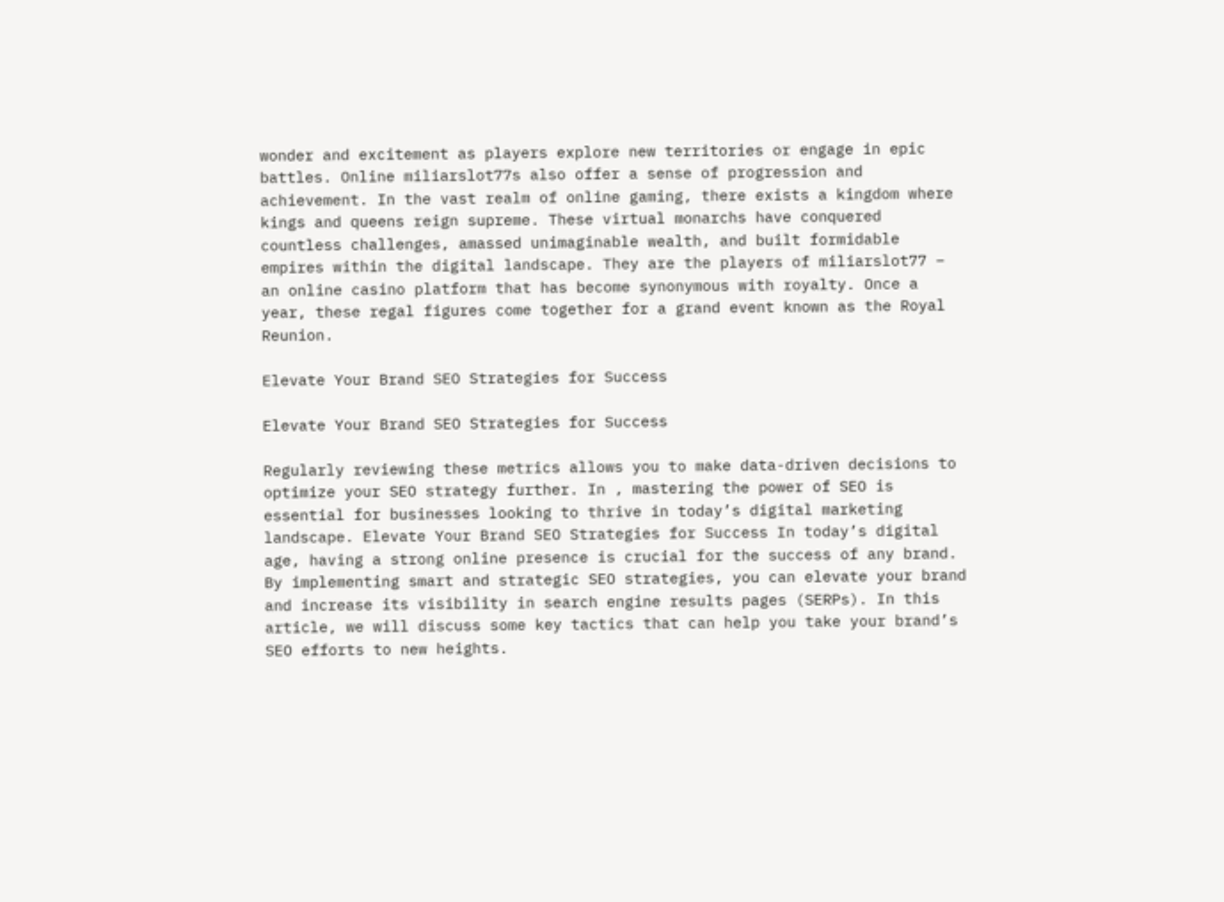wonder and excitement as players explore new territories or engage in epic battles. Online miliarslot77s also offer a sense of progression and achievement. In the vast realm of online gaming, there exists a kingdom where kings and queens reign supreme. These virtual monarchs have conquered countless challenges, amassed unimaginable wealth, and built formidable empires within the digital landscape. They are the players of miliarslot77 – an online casino platform that has become synonymous with royalty. Once a year, these regal figures come together for a grand event known as the Royal Reunion.

Elevate Your Brand SEO Strategies for Success

Elevate Your Brand SEO Strategies for Success

Regularly reviewing these metrics allows you to make data-driven decisions to optimize your SEO strategy further. In , mastering the power of SEO is essential for businesses looking to thrive in today’s digital marketing landscape. Elevate Your Brand SEO Strategies for Success In today’s digital age, having a strong online presence is crucial for the success of any brand. By implementing smart and strategic SEO strategies, you can elevate your brand and increase its visibility in search engine results pages (SERPs). In this article, we will discuss some key tactics that can help you take your brand’s SEO efforts to new heights.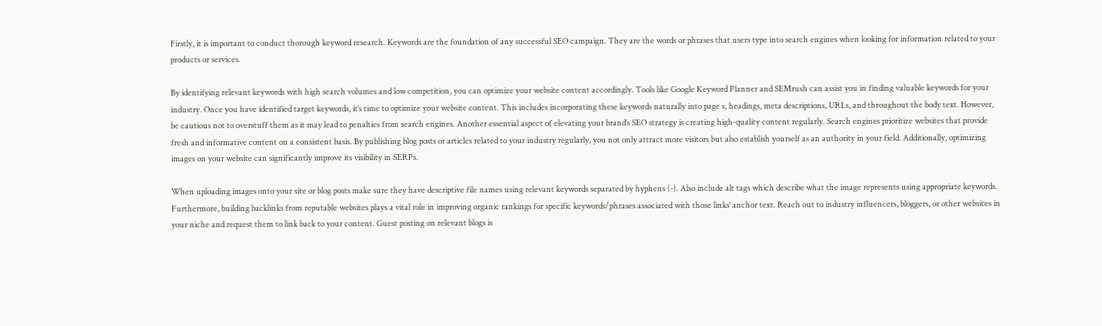Firstly, it is important to conduct thorough keyword research. Keywords are the foundation of any successful SEO campaign. They are the words or phrases that users type into search engines when looking for information related to your products or services.

By identifying relevant keywords with high search volumes and low competition, you can optimize your website content accordingly. Tools like Google Keyword Planner and SEMrush can assist you in finding valuable keywords for your industry. Once you have identified target keywords, it’s time to optimize your website content. This includes incorporating these keywords naturally into page s, headings, meta descriptions, URLs, and throughout the body text. However, be cautious not to overstuff them as it may lead to penalties from search engines. Another essential aspect of elevating your brand’s SEO strategy is creating high-quality content regularly. Search engines prioritize websites that provide fresh and informative content on a consistent basis. By publishing blog posts or articles related to your industry regularly, you not only attract more visitors but also establish yourself as an authority in your field. Additionally, optimizing images on your website can significantly improve its visibility in SERPs.

When uploading images onto your site or blog posts make sure they have descriptive file names using relevant keywords separated by hyphens (-). Also include alt tags which describe what the image represents using appropriate keywords. Furthermore, building backlinks from reputable websites plays a vital role in improving organic rankings for specific keywords/phrases associated with those links’ anchor text. Reach out to industry influencers, bloggers, or other websites in your niche and request them to link back to your content. Guest posting on relevant blogs is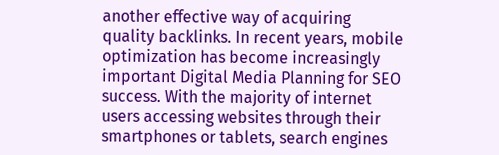another effective way of acquiring quality backlinks. In recent years, mobile optimization has become increasingly important Digital Media Planning for SEO success. With the majority of internet users accessing websites through their smartphones or tablets, search engines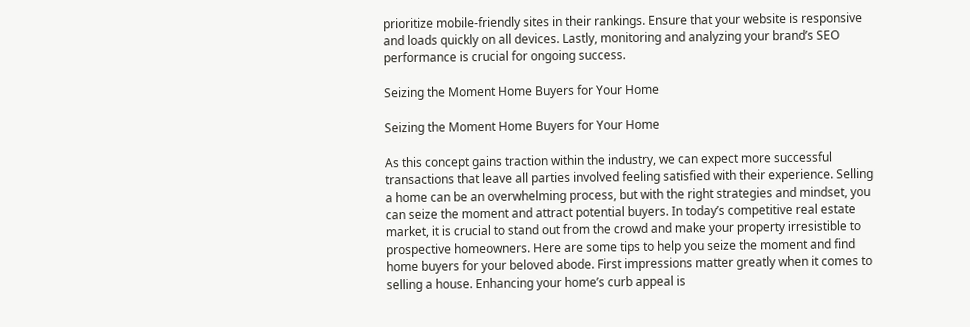prioritize mobile-friendly sites in their rankings. Ensure that your website is responsive and loads quickly on all devices. Lastly, monitoring and analyzing your brand’s SEO performance is crucial for ongoing success.

Seizing the Moment Home Buyers for Your Home

Seizing the Moment Home Buyers for Your Home

As this concept gains traction within the industry, we can expect more successful transactions that leave all parties involved feeling satisfied with their experience. Selling a home can be an overwhelming process, but with the right strategies and mindset, you can seize the moment and attract potential buyers. In today’s competitive real estate market, it is crucial to stand out from the crowd and make your property irresistible to prospective homeowners. Here are some tips to help you seize the moment and find home buyers for your beloved abode. First impressions matter greatly when it comes to selling a house. Enhancing your home’s curb appeal is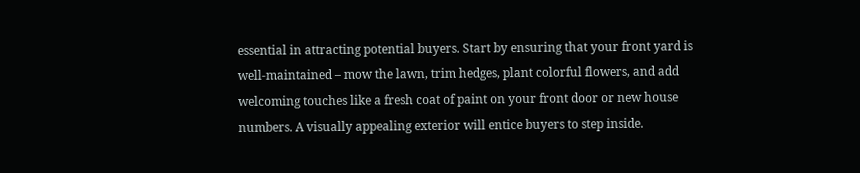essential in attracting potential buyers. Start by ensuring that your front yard is well-maintained – mow the lawn, trim hedges, plant colorful flowers, and add welcoming touches like a fresh coat of paint on your front door or new house numbers. A visually appealing exterior will entice buyers to step inside.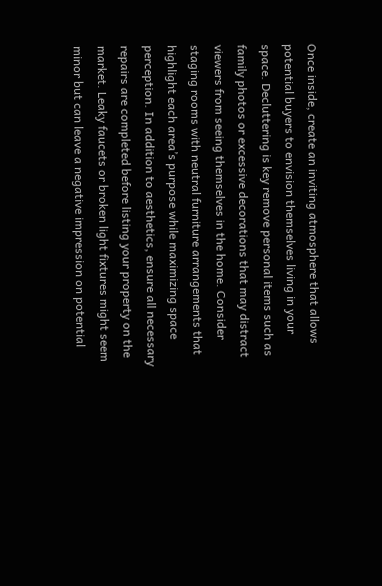Once inside, create an inviting atmosphere that allows potential buyers to envision themselves living in your space. Decluttering is key remove personal items such as family photos or excessive decorations that may distract viewers from seeing themselves in the home. Consider staging rooms with neutral furniture arrangements that highlight each area’s purpose while maximizing space perception. In addition to aesthetics, ensure all necessary repairs are completed before listing your property on the market. Leaky faucets or broken light fixtures might seem minor but can leave a negative impression on potential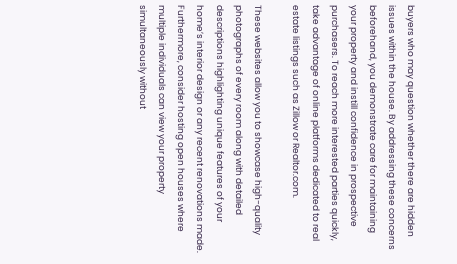buyers who may question whether there are hidden issues within the house. By addressing these concerns beforehand, you demonstrate care for maintaining your property and instill confidence in prospective purchasers. To reach more interested parties quickly, take advantage of online platforms dedicated to real estate listings such as Zillow or Realtor.com.

These websites allow you to showcase high-quality photographs of every room along with detailed descriptions highlighting unique features of your home’s interior design or any recent renovations made. Furthermore, consider hosting open houses where multiple individuals can view your property simultaneously without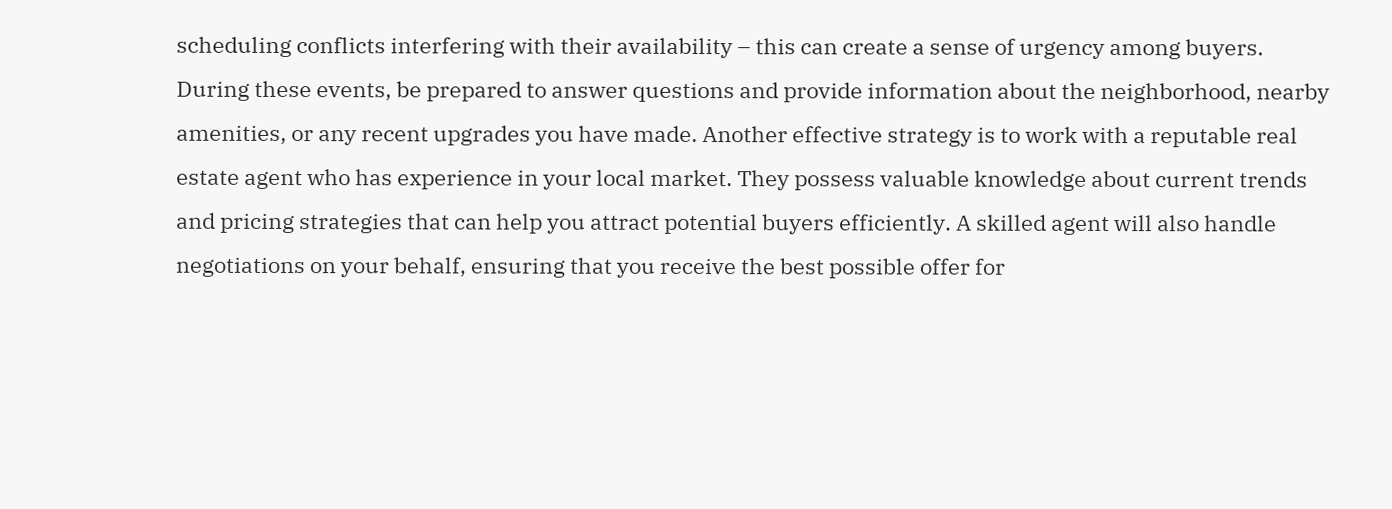scheduling conflicts interfering with their availability – this can create a sense of urgency among buyers. During these events, be prepared to answer questions and provide information about the neighborhood, nearby amenities, or any recent upgrades you have made. Another effective strategy is to work with a reputable real estate agent who has experience in your local market. They possess valuable knowledge about current trends and pricing strategies that can help you attract potential buyers efficiently. A skilled agent will also handle negotiations on your behalf, ensuring that you receive the best possible offer for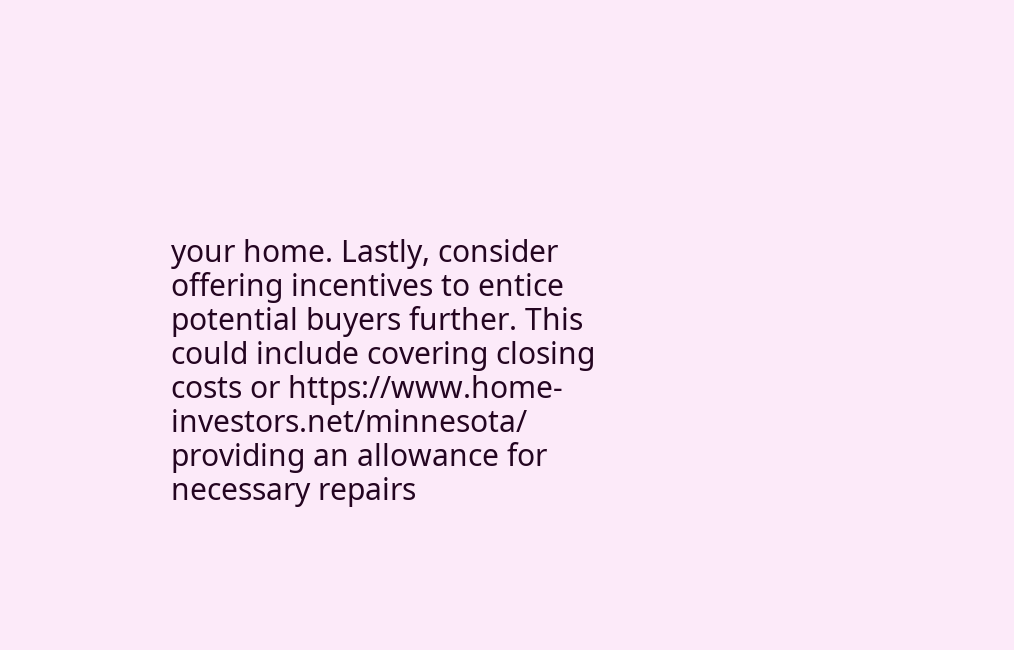your home. Lastly, consider offering incentives to entice potential buyers further. This could include covering closing costs or https://www.home-investors.net/minnesota/ providing an allowance for necessary repairs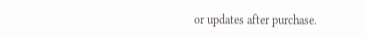or updates after purchase.